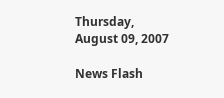Thursday, August 09, 2007

News Flash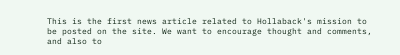This is the first news article related to Hollaback's mission to be posted on the site. We want to encourage thought and comments, and also to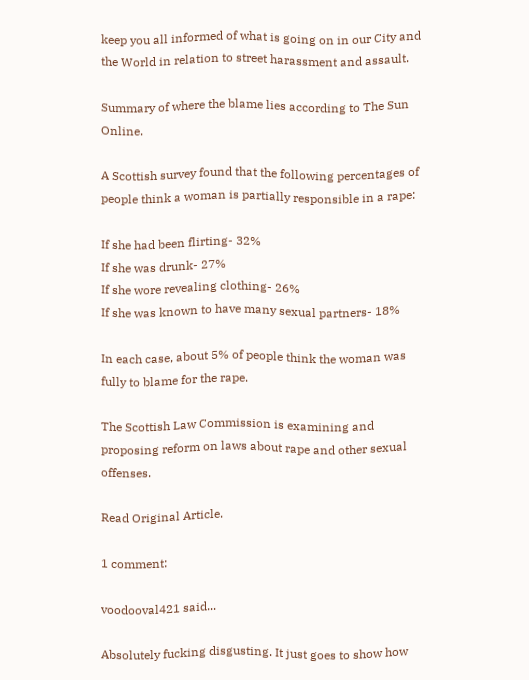keep you all informed of what is going on in our City and the World in relation to street harassment and assault.

Summary of where the blame lies according to The Sun Online.

A Scottish survey found that the following percentages of people think a woman is partially responsible in a rape:

If she had been flirting- 32%
If she was drunk- 27%
If she wore revealing clothing- 26%
If she was known to have many sexual partners- 18%

In each case, about 5% of people think the woman was fully to blame for the rape.

The Scottish Law Commission is examining and proposing reform on laws about rape and other sexual offenses.

Read Original Article.

1 comment:

voodooval421 said...

Absolutely fucking disgusting. It just goes to show how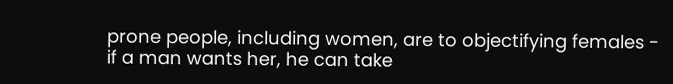prone people, including women, are to objectifying females - if a man wants her, he can take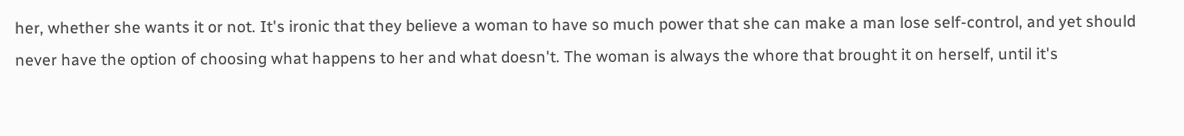her, whether she wants it or not. It's ironic that they believe a woman to have so much power that she can make a man lose self-control, and yet should never have the option of choosing what happens to her and what doesn't. The woman is always the whore that brought it on herself, until it's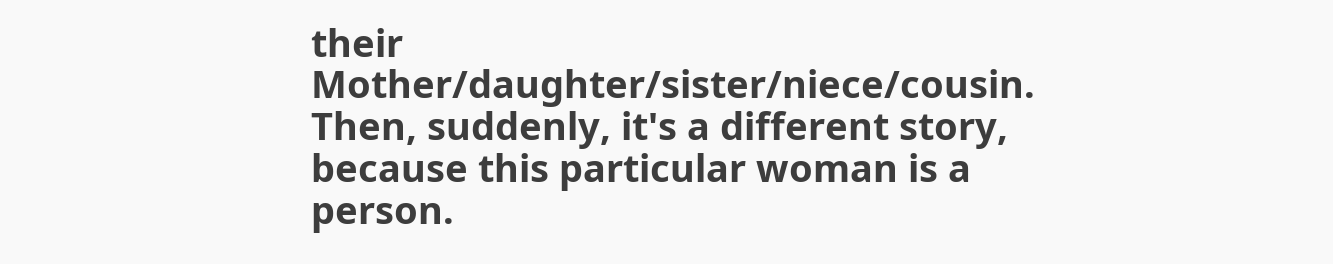their Mother/daughter/sister/niece/cousin. Then, suddenly, it's a different story, because this particular woman is a person.